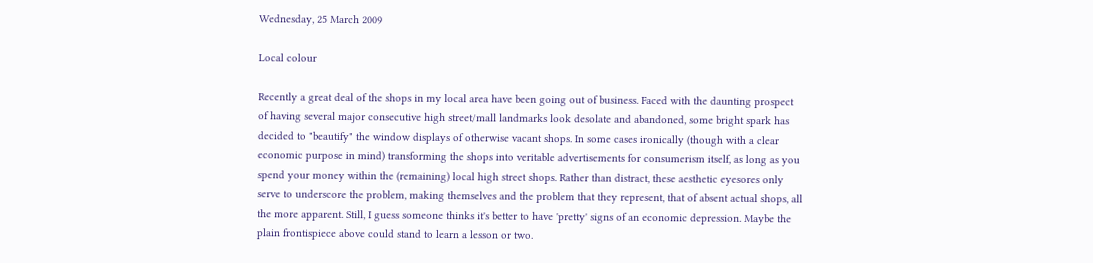Wednesday, 25 March 2009

Local colour

Recently a great deal of the shops in my local area have been going out of business. Faced with the daunting prospect of having several major consecutive high street/mall landmarks look desolate and abandoned, some bright spark has decided to "beautify" the window displays of otherwise vacant shops. In some cases ironically (though with a clear economic purpose in mind) transforming the shops into veritable advertisements for consumerism itself, as long as you spend your money within the (remaining) local high street shops. Rather than distract, these aesthetic eyesores only serve to underscore the problem, making themselves and the problem that they represent, that of absent actual shops, all the more apparent. Still, I guess someone thinks it's better to have 'pretty' signs of an economic depression. Maybe the plain frontispiece above could stand to learn a lesson or two.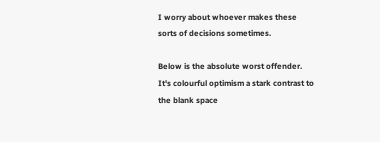I worry about whoever makes these sorts of decisions sometimes.

Below is the absolute worst offender. It's colourful optimism a stark contrast to the blank space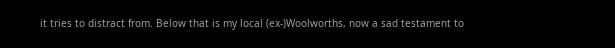it tries to distract from. Below that is my local (ex-)Woolworths, now a sad testament to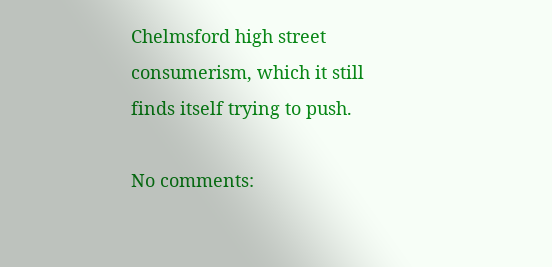Chelmsford high street consumerism, which it still finds itself trying to push.

No comments: